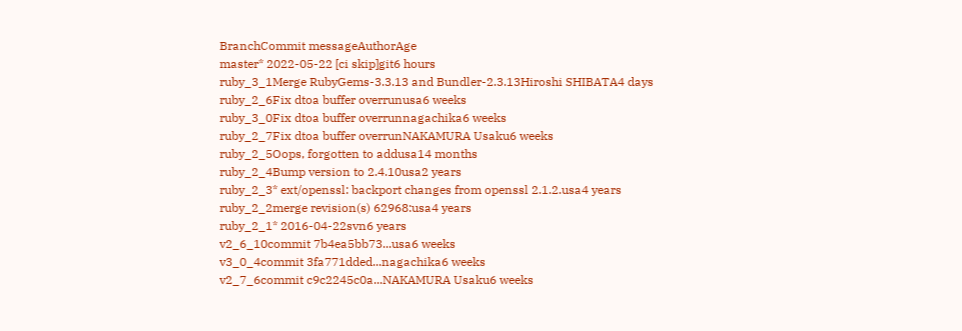BranchCommit messageAuthorAge
master* 2022-05-22 [ci skip]git6 hours
ruby_3_1Merge RubyGems-3.3.13 and Bundler-2.3.13Hiroshi SHIBATA4 days
ruby_2_6Fix dtoa buffer overrunusa6 weeks
ruby_3_0Fix dtoa buffer overrunnagachika6 weeks
ruby_2_7Fix dtoa buffer overrunNAKAMURA Usaku6 weeks
ruby_2_5Oops, forgotten to addusa14 months
ruby_2_4Bump version to 2.4.10usa2 years
ruby_2_3* ext/openssl: backport changes from openssl 2.1.2.usa4 years
ruby_2_2merge revision(s) 62968:usa4 years
ruby_2_1* 2016-04-22svn6 years
v2_6_10commit 7b4ea5bb73...usa6 weeks
v3_0_4commit 3fa771dded...nagachika6 weeks
v2_7_6commit c9c2245c0a...NAKAMURA Usaku6 weeks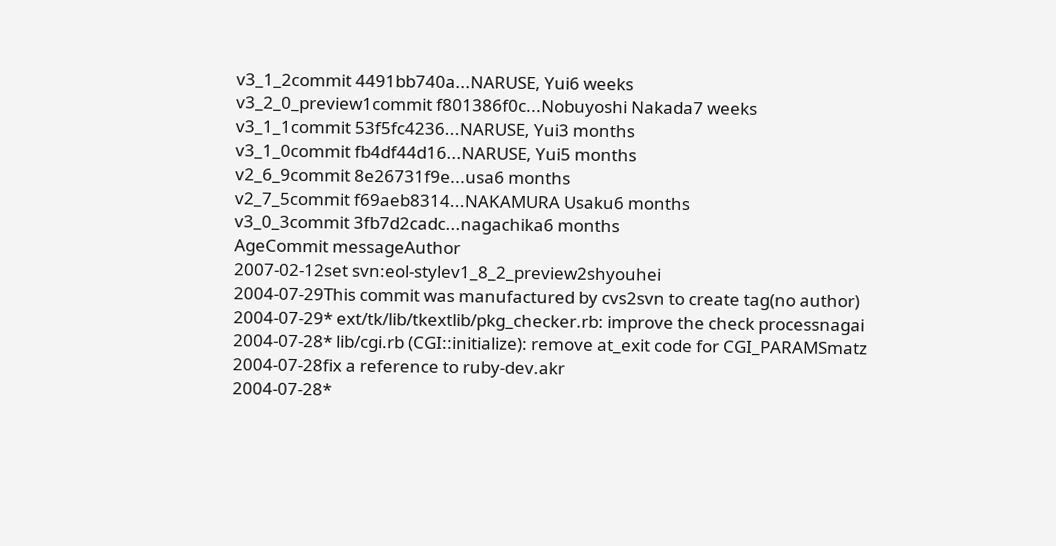v3_1_2commit 4491bb740a...NARUSE, Yui6 weeks
v3_2_0_preview1commit f801386f0c...Nobuyoshi Nakada7 weeks
v3_1_1commit 53f5fc4236...NARUSE, Yui3 months
v3_1_0commit fb4df44d16...NARUSE, Yui5 months
v2_6_9commit 8e26731f9e...usa6 months
v2_7_5commit f69aeb8314...NAKAMURA Usaku6 months
v3_0_3commit 3fb7d2cadc...nagachika6 months
AgeCommit messageAuthor
2007-02-12set svn:eol-stylev1_8_2_preview2shyouhei
2004-07-29This commit was manufactured by cvs2svn to create tag(no author)
2004-07-29* ext/tk/lib/tkextlib/pkg_checker.rb: improve the check processnagai
2004-07-28* lib/cgi.rb (CGI::initialize): remove at_exit code for CGI_PARAMSmatz
2004-07-28fix a reference to ruby-dev.akr
2004-07-28*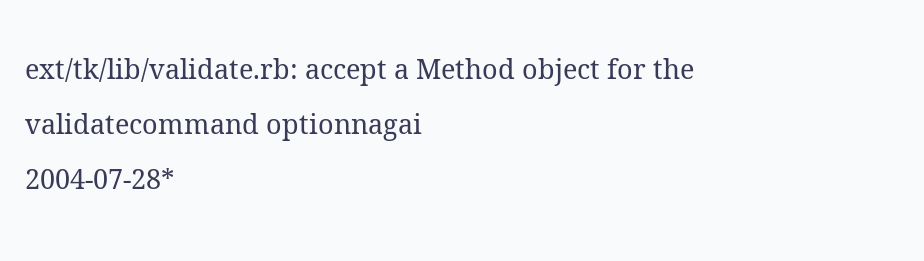ext/tk/lib/validate.rb: accept a Method object for the validatecommand optionnagai
2004-07-28*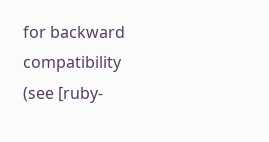for backward compatibility (see [ruby-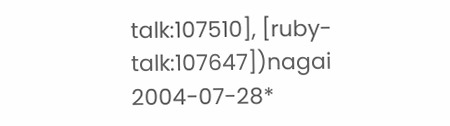talk:107510], [ruby-talk:107647])nagai
2004-07-28*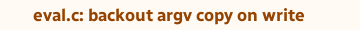eval.c: backout argv copy on write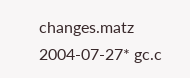changes.matz
2004-07-27* gc.c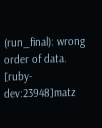(run_final): wrong order of data. [ruby-dev:23948]matz